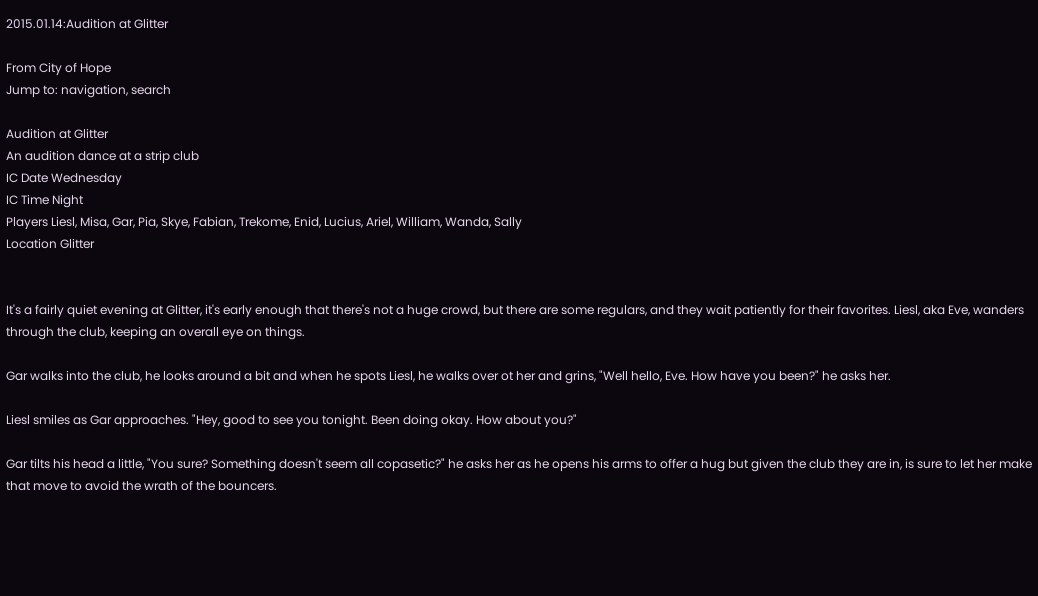2015.01.14:Audition at Glitter

From City of Hope
Jump to: navigation, search

Audition at Glitter
An audition dance at a strip club
IC Date Wednesday
IC Time Night
Players Liesl, Misa, Gar, Pia, Skye, Fabian, Trekome, Enid, Lucius, Ariel, William, Wanda, Sally
Location Glitter


It's a fairly quiet evening at Glitter, it's early enough that there's not a huge crowd, but there are some regulars, and they wait patiently for their favorites. Liesl, aka Eve, wanders through the club, keeping an overall eye on things.

Gar walks into the club, he looks around a bit and when he spots Liesl, he walks over ot her and grins, "Well hello, Eve. How have you been?" he asks her.

Liesl smiles as Gar approaches. "Hey, good to see you tonight. Been doing okay. How about you?"

Gar tilts his head a little, "You sure? Something doesn't seem all copasetic?" he asks her as he opens his arms to offer a hug but given the club they are in, is sure to let her make that move to avoid the wrath of the bouncers.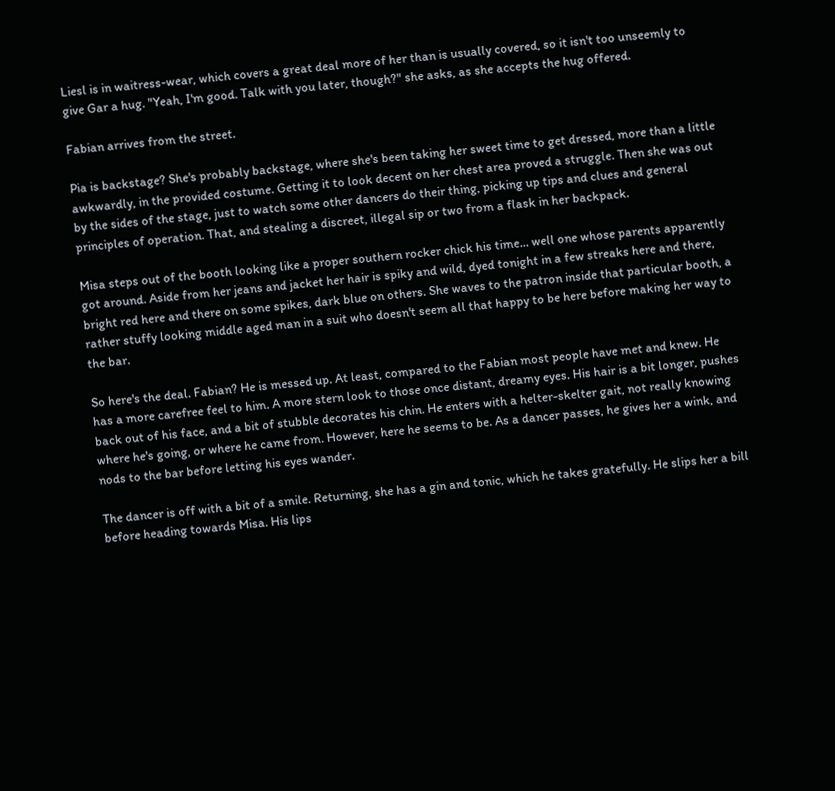Liesl is in waitress-wear, which covers a great deal more of her than is usually covered, so it isn't too unseemly to give Gar a hug. "Yeah, I'm good. Talk with you later, though?" she asks, as she accepts the hug offered.

Fabian arrives from the street.

Pia is backstage? She's probably backstage, where she's been taking her sweet time to get dressed, more than a little awkwardly, in the provided costume. Getting it to look decent on her chest area proved a struggle. Then she was out by the sides of the stage, just to watch some other dancers do their thing, picking up tips and clues and general principles of operation. That, and stealing a discreet, illegal sip or two from a flask in her backpack.

Misa steps out of the booth looking like a proper southern rocker chick his time... well one whose parents apparently got around. Aside from her jeans and jacket her hair is spiky and wild, dyed tonight in a few streaks here and there, bright red here and there on some spikes, dark blue on others. She waves to the patron inside that particular booth, a rather stuffy looking middle aged man in a suit who doesn't seem all that happy to be here before making her way to the bar.

So here's the deal. Fabian? He is messed up. At least, compared to the Fabian most people have met and knew. He has a more carefree feel to him. A more stern look to those once distant, dreamy eyes. His hair is a bit longer, pushes back out of his face, and a bit of stubble decorates his chin. He enters with a helter-skelter gait, not really knowing where he's going, or where he came from. However, here he seems to be. As a dancer passes, he gives her a wink, and nods to the bar before letting his eyes wander.

The dancer is off with a bit of a smile. Returning, she has a gin and tonic, which he takes gratefully. He slips her a bill before heading towards Misa. His lips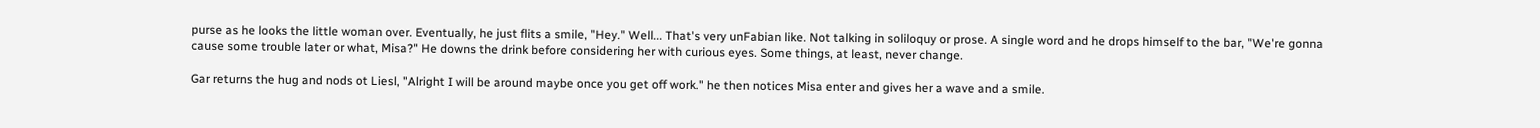purse as he looks the little woman over. Eventually, he just flits a smile, "Hey." Well... That's very unFabian like. Not talking in soliloquy or prose. A single word and he drops himself to the bar, "We're gonna cause some trouble later or what, Misa?" He downs the drink before considering her with curious eyes. Some things, at least, never change.

Gar returns the hug and nods ot Liesl, "Alright I will be around maybe once you get off work." he then notices Misa enter and gives her a wave and a smile.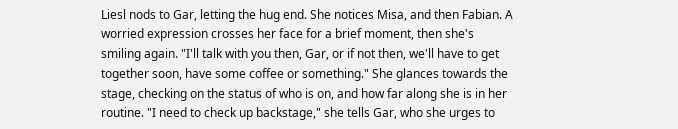Liesl nods to Gar, letting the hug end. She notices Misa, and then Fabian. A worried expression crosses her face for a brief moment, then she's smiling again. "I'll talk with you then, Gar, or if not then, we'll have to get together soon, have some coffee or something." She glances towards the stage, checking on the status of who is on, and how far along she is in her routine. "I need to check up backstage," she tells Gar, who she urges to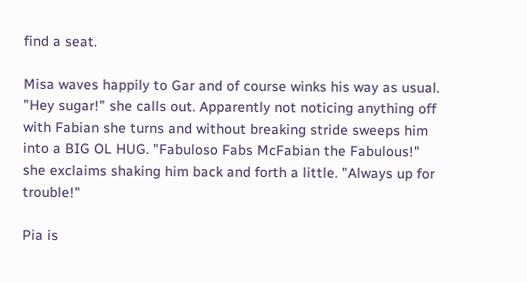find a seat.

Misa waves happily to Gar and of course winks his way as usual. "Hey sugar!" she calls out. Apparently not noticing anything off with Fabian she turns and without breaking stride sweeps him into a BIG OL HUG. "Fabuloso Fabs McFabian the Fabulous!" she exclaims shaking him back and forth a little. "Always up for trouble!"

Pia is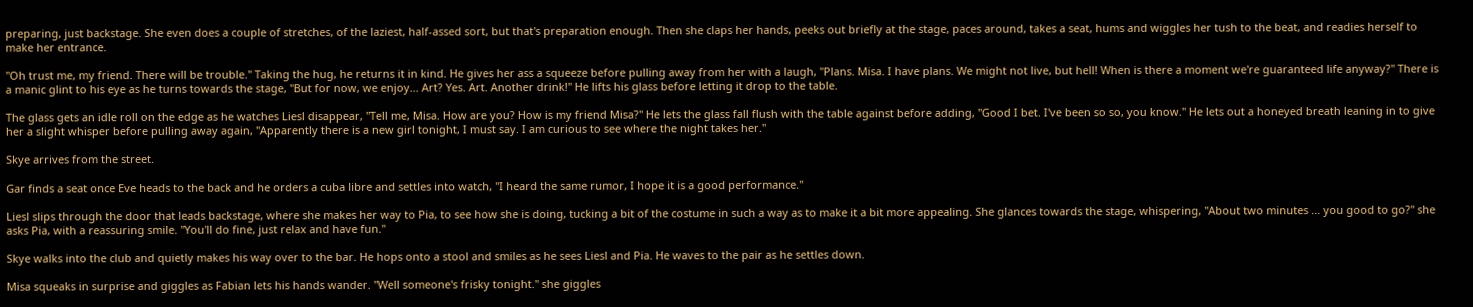preparing, just backstage. She even does a couple of stretches, of the laziest, half-assed sort, but that's preparation enough. Then she claps her hands, peeks out briefly at the stage, paces around, takes a seat, hums and wiggles her tush to the beat, and readies herself to make her entrance.

"Oh trust me, my friend. There will be trouble." Taking the hug, he returns it in kind. He gives her ass a squeeze before pulling away from her with a laugh, "Plans. Misa. I have plans. We might not live, but hell! When is there a moment we're guaranteed life anyway?" There is a manic glint to his eye as he turns towards the stage, "But for now, we enjoy... Art? Yes. Art. Another drink!" He lifts his glass before letting it drop to the table.

The glass gets an idle roll on the edge as he watches Liesl disappear, "Tell me, Misa. How are you? How is my friend Misa?" He lets the glass fall flush with the table against before adding, "Good I bet. I've been so so, you know." He lets out a honeyed breath leaning in to give her a slight whisper before pulling away again, "Apparently there is a new girl tonight, I must say. I am curious to see where the night takes her."

Skye arrives from the street.

Gar finds a seat once Eve heads to the back and he orders a cuba libre and settles into watch, "I heard the same rumor, I hope it is a good performance."

Liesl slips through the door that leads backstage, where she makes her way to Pia, to see how she is doing, tucking a bit of the costume in such a way as to make it a bit more appealing. She glances towards the stage, whispering, "About two minutes ... you good to go?" she asks Pia, with a reassuring smile. "You'll do fine, just relax and have fun."

Skye walks into the club and quietly makes his way over to the bar. He hops onto a stool and smiles as he sees Liesl and Pia. He waves to the pair as he settles down.

Misa squeaks in surprise and giggles as Fabian lets his hands wander. "Well someone's frisky tonight." she giggles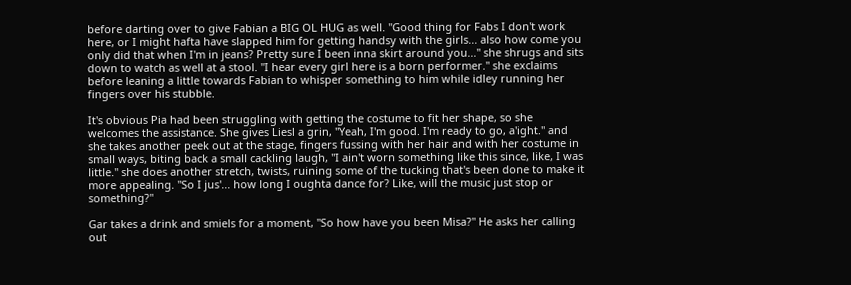before darting over to give Fabian a BIG OL HUG as well. "Good thing for Fabs I don't work here, or I might hafta have slapped him for getting handsy with the girls... also how come you only did that when I'm in jeans? Pretty sure I been inna skirt around you..." she shrugs and sits down to watch as well at a stool. "I hear every girl here is a born performer." she exclaims before leaning a little towards Fabian to whisper something to him while idley running her fingers over his stubble.

It's obvious Pia had been struggling with getting the costume to fit her shape, so she welcomes the assistance. She gives Liesl a grin, "Yeah, I'm good. I'm ready to go, a'ight." and she takes another peek out at the stage, fingers fussing with her hair and with her costume in small ways, biting back a small cackling laugh, "I ain't worn something like this since, like, I was little." she does another stretch, twists, ruining some of the tucking that's been done to make it more appealing. "So I jus'... how long I oughta dance for? Like, will the music just stop or something?"

Gar takes a drink and smiels for a moment, "So how have you been Misa?" He asks her calling out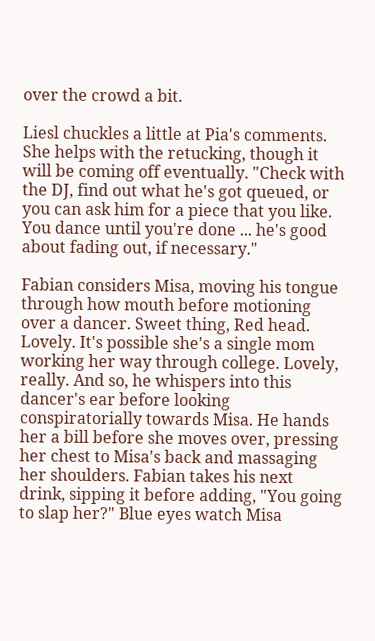over the crowd a bit.

Liesl chuckles a little at Pia's comments. She helps with the retucking, though it will be coming off eventually. "Check with the DJ, find out what he's got queued, or you can ask him for a piece that you like. You dance until you're done ... he's good about fading out, if necessary."

Fabian considers Misa, moving his tongue through how mouth before motioning over a dancer. Sweet thing, Red head. Lovely. It's possible she's a single mom working her way through college. Lovely, really. And so, he whispers into this dancer's ear before looking conspiratorially towards Misa. He hands her a bill before she moves over, pressing her chest to Misa's back and massaging her shoulders. Fabian takes his next drink, sipping it before adding, "You going to slap her?" Blue eyes watch Misa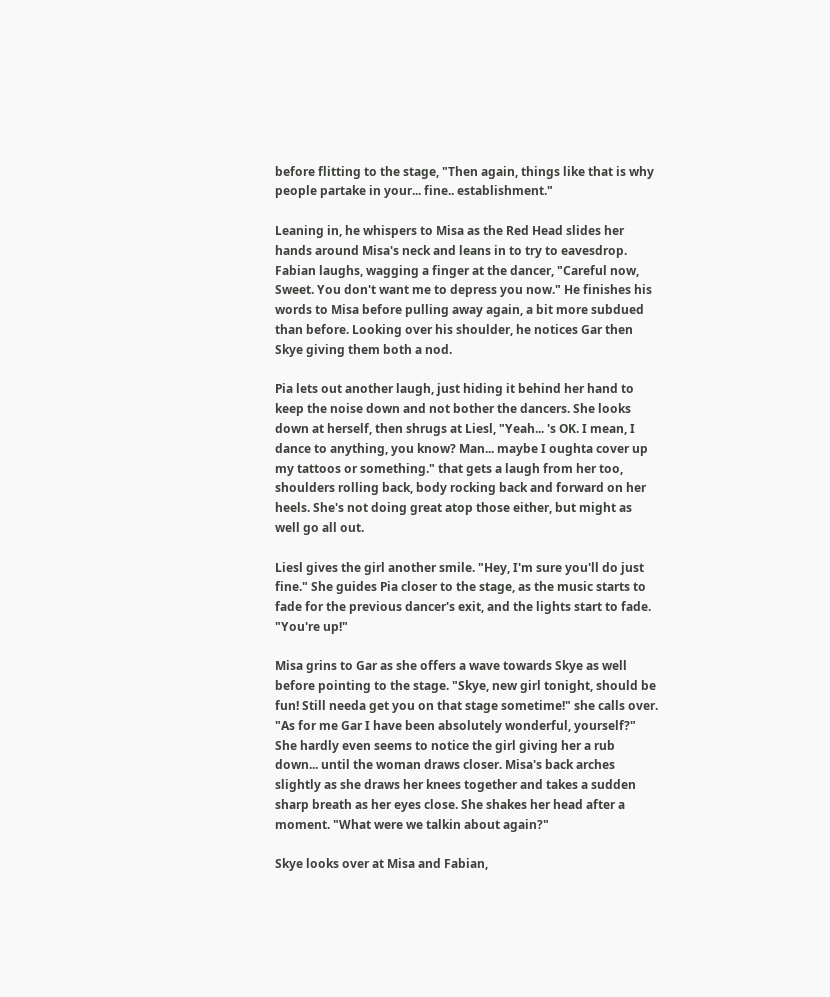before flitting to the stage, "Then again, things like that is why people partake in your... fine.. establishment."

Leaning in, he whispers to Misa as the Red Head slides her hands around Misa's neck and leans in to try to eavesdrop. Fabian laughs, wagging a finger at the dancer, "Careful now, Sweet. You don't want me to depress you now." He finishes his words to Misa before pulling away again, a bit more subdued than before. Looking over his shoulder, he notices Gar then Skye giving them both a nod.

Pia lets out another laugh, just hiding it behind her hand to keep the noise down and not bother the dancers. She looks down at herself, then shrugs at Liesl, "Yeah... 's OK. I mean, I dance to anything, you know? Man... maybe I oughta cover up my tattoos or something." that gets a laugh from her too, shoulders rolling back, body rocking back and forward on her heels. She's not doing great atop those either, but might as well go all out.

Liesl gives the girl another smile. "Hey, I'm sure you'll do just fine." She guides Pia closer to the stage, as the music starts to fade for the previous dancer's exit, and the lights start to fade. "You're up!"

Misa grins to Gar as she offers a wave towards Skye as well before pointing to the stage. "Skye, new girl tonight, should be fun! Still needa get you on that stage sometime!" she calls over. "As for me Gar I have been absolutely wonderful, yourself?" She hardly even seems to notice the girl giving her a rub down... until the woman draws closer. Misa's back arches slightly as she draws her knees together and takes a sudden sharp breath as her eyes close. She shakes her head after a moment. "What were we talkin about again?"

Skye looks over at Misa and Fabian,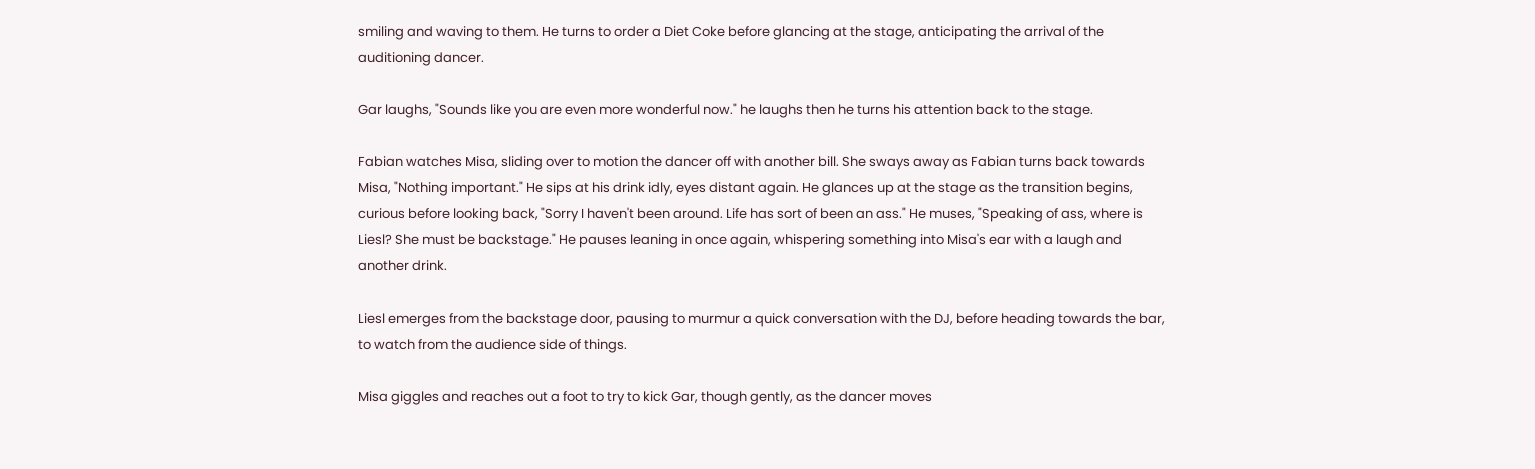smiling and waving to them. He turns to order a Diet Coke before glancing at the stage, anticipating the arrival of the auditioning dancer.

Gar laughs, "Sounds like you are even more wonderful now." he laughs then he turns his attention back to the stage.

Fabian watches Misa, sliding over to motion the dancer off with another bill. She sways away as Fabian turns back towards Misa, "Nothing important." He sips at his drink idly, eyes distant again. He glances up at the stage as the transition begins, curious before looking back, "Sorry I haven't been around. Life has sort of been an ass." He muses, "Speaking of ass, where is Liesl? She must be backstage." He pauses leaning in once again, whispering something into Misa's ear with a laugh and another drink.

Liesl emerges from the backstage door, pausing to murmur a quick conversation with the DJ, before heading towards the bar, to watch from the audience side of things.

Misa giggles and reaches out a foot to try to kick Gar, though gently, as the dancer moves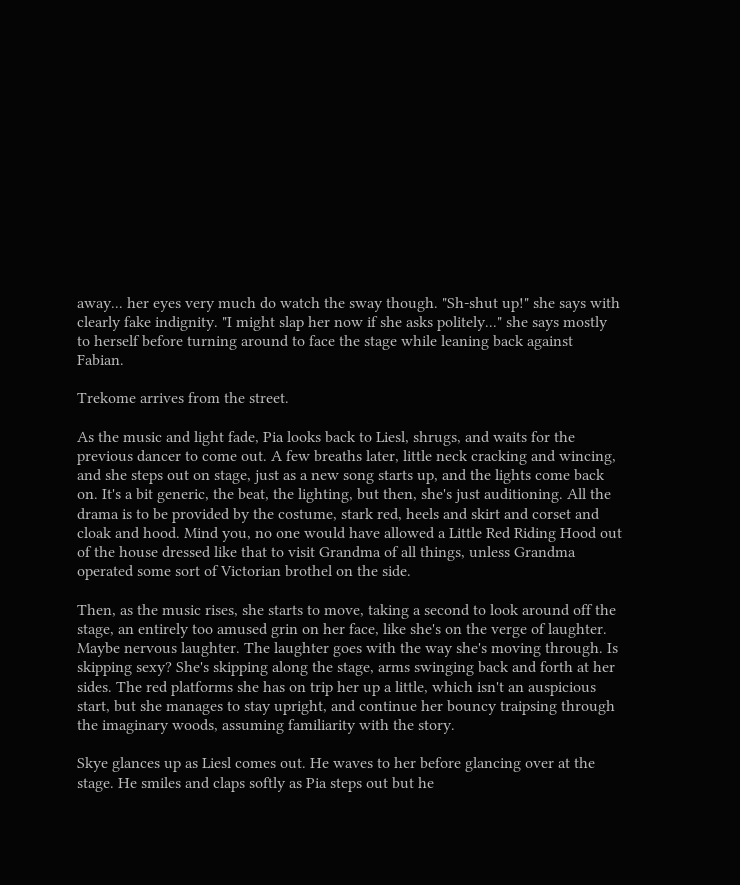away... her eyes very much do watch the sway though. "Sh-shut up!" she says with clearly fake indignity. "I might slap her now if she asks politely..." she says mostly to herself before turning around to face the stage while leaning back against Fabian.

Trekome arrives from the street.

As the music and light fade, Pia looks back to Liesl, shrugs, and waits for the previous dancer to come out. A few breaths later, little neck cracking and wincing, and she steps out on stage, just as a new song starts up, and the lights come back on. It's a bit generic, the beat, the lighting, but then, she's just auditioning. All the drama is to be provided by the costume, stark red, heels and skirt and corset and cloak and hood. Mind you, no one would have allowed a Little Red Riding Hood out of the house dressed like that to visit Grandma of all things, unless Grandma operated some sort of Victorian brothel on the side.

Then, as the music rises, she starts to move, taking a second to look around off the stage, an entirely too amused grin on her face, like she's on the verge of laughter. Maybe nervous laughter. The laughter goes with the way she's moving through. Is skipping sexy? She's skipping along the stage, arms swinging back and forth at her sides. The red platforms she has on trip her up a little, which isn't an auspicious start, but she manages to stay upright, and continue her bouncy traipsing through the imaginary woods, assuming familiarity with the story.

Skye glances up as Liesl comes out. He waves to her before glancing over at the stage. He smiles and claps softly as Pia steps out but he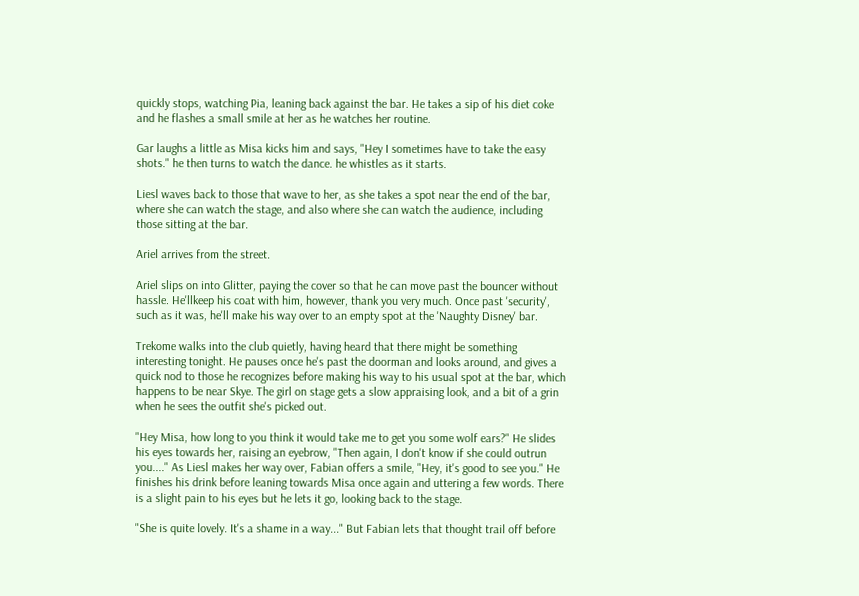quickly stops, watching Pia, leaning back against the bar. He takes a sip of his diet coke and he flashes a small smile at her as he watches her routine.

Gar laughs a little as Misa kicks him and says, "Hey I sometimes have to take the easy shots." he then turns to watch the dance. he whistles as it starts.

Liesl waves back to those that wave to her, as she takes a spot near the end of the bar, where she can watch the stage, and also where she can watch the audience, including those sitting at the bar.

Ariel arrives from the street.

Ariel slips on into Glitter, paying the cover so that he can move past the bouncer without hassle. He'llkeep his coat with him, however, thank you very much. Once past 'security', such as it was, he'll make his way over to an empty spot at the 'Naughty Disney' bar.

Trekome walks into the club quietly, having heard that there might be something interesting tonight. He pauses once he's past the doorman and looks around, and gives a quick nod to those he recognizes before making his way to his usual spot at the bar, which happens to be near Skye. The girl on stage gets a slow appraising look, and a bit of a grin when he sees the outfit she's picked out.

"Hey Misa, how long to you think it would take me to get you some wolf ears?" He slides his eyes towards her, raising an eyebrow, "Then again, I don't know if she could outrun you...." As Liesl makes her way over, Fabian offers a smile, "Hey, it's good to see you." He finishes his drink before leaning towards Misa once again and uttering a few words. There is a slight pain to his eyes but he lets it go, looking back to the stage.

"She is quite lovely. It's a shame in a way..." But Fabian lets that thought trail off before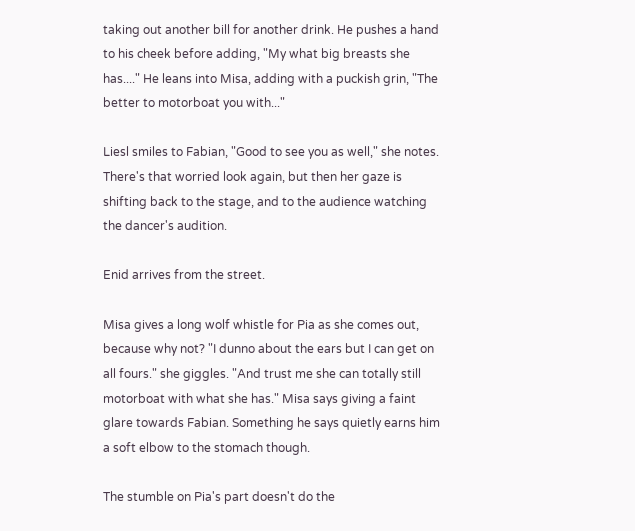taking out another bill for another drink. He pushes a hand to his cheek before adding, "My what big breasts she has...." He leans into Misa, adding with a puckish grin, "The better to motorboat you with..."

Liesl smiles to Fabian, "Good to see you as well," she notes. There's that worried look again, but then her gaze is shifting back to the stage, and to the audience watching the dancer's audition.

Enid arrives from the street.

Misa gives a long wolf whistle for Pia as she comes out, because why not? "I dunno about the ears but I can get on all fours." she giggles. "And trust me she can totally still motorboat with what she has." Misa says giving a faint glare towards Fabian. Something he says quietly earns him a soft elbow to the stomach though.

The stumble on Pia's part doesn't do the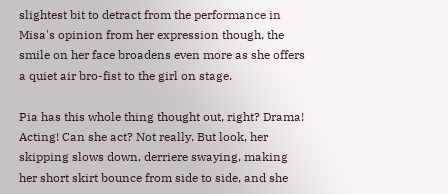slightest bit to detract from the performance in Misa's opinion from her expression though, the smile on her face broadens even more as she offers a quiet air bro-fist to the girl on stage.

Pia has this whole thing thought out, right? Drama! Acting! Can she act? Not really. But look, her skipping slows down, derriere swaying, making her short skirt bounce from side to side, and she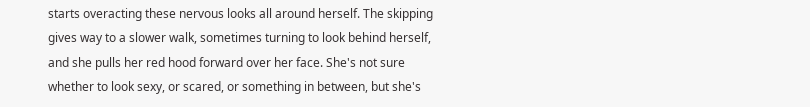starts overacting these nervous looks all around herself. The skipping gives way to a slower walk, sometimes turning to look behind herself, and she pulls her red hood forward over her face. She's not sure whether to look sexy, or scared, or something in between, but she's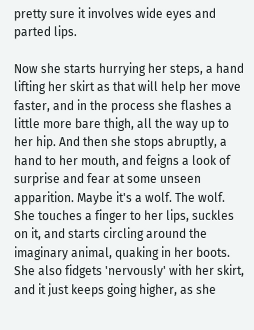pretty sure it involves wide eyes and parted lips.

Now she starts hurrying her steps, a hand lifting her skirt as that will help her move faster, and in the process she flashes a little more bare thigh, all the way up to her hip. And then she stops abruptly, a hand to her mouth, and feigns a look of surprise and fear at some unseen apparition. Maybe it's a wolf. The wolf. She touches a finger to her lips, suckles on it, and starts circling around the imaginary animal, quaking in her boots. She also fidgets 'nervously' with her skirt, and it just keeps going higher, as she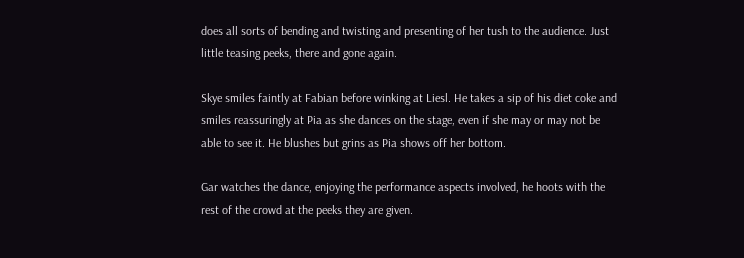does all sorts of bending and twisting and presenting of her tush to the audience. Just little teasing peeks, there and gone again.

Skye smiles faintly at Fabian before winking at Liesl. He takes a sip of his diet coke and smiles reassuringly at Pia as she dances on the stage, even if she may or may not be able to see it. He blushes but grins as Pia shows off her bottom.

Gar watches the dance, enjoying the performance aspects involved, he hoots with the rest of the crowd at the peeks they are given.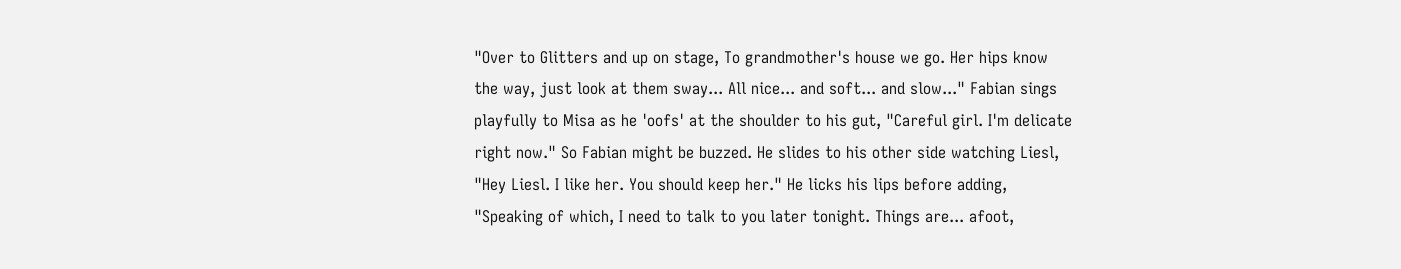"Over to Glitters and up on stage, To grandmother's house we go. Her hips know the way, just look at them sway... All nice... and soft... and slow..." Fabian sings playfully to Misa as he 'oofs' at the shoulder to his gut, "Careful girl. I'm delicate right now." So Fabian might be buzzed. He slides to his other side watching Liesl, "Hey Liesl. I like her. You should keep her." He licks his lips before adding, "Speaking of which, I need to talk to you later tonight. Things are... afoot,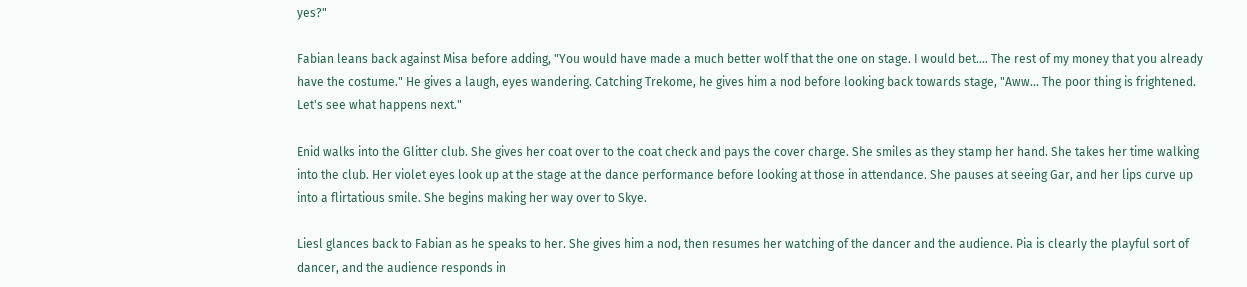yes?"

Fabian leans back against Misa before adding, "You would have made a much better wolf that the one on stage. I would bet.... The rest of my money that you already have the costume." He gives a laugh, eyes wandering. Catching Trekome, he gives him a nod before looking back towards stage, "Aww... The poor thing is frightened. Let's see what happens next."

Enid walks into the Glitter club. She gives her coat over to the coat check and pays the cover charge. She smiles as they stamp her hand. She takes her time walking into the club. Her violet eyes look up at the stage at the dance performance before looking at those in attendance. She pauses at seeing Gar, and her lips curve up into a flirtatious smile. She begins making her way over to Skye.

Liesl glances back to Fabian as he speaks to her. She gives him a nod, then resumes her watching of the dancer and the audience. Pia is clearly the playful sort of dancer, and the audience responds in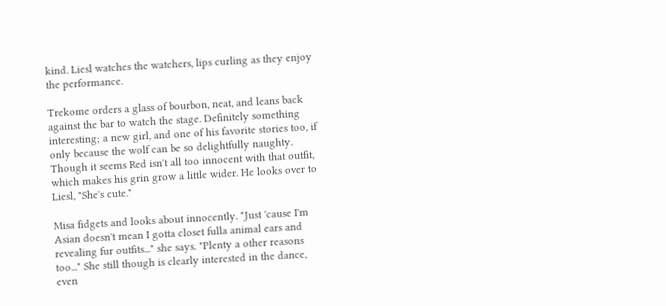kind. Liesl watches the watchers, lips curling as they enjoy the performance.

Trekome orders a glass of bourbon, neat, and leans back against the bar to watch the stage. Definitely something interesting; a new girl, and one of his favorite stories too, if only because the wolf can be so delightfully naughty. Though it seems Red isn't all too innocent with that outfit, which makes his grin grow a little wider. He looks over to Liesl, "She's cute."

Misa fidgets and looks about innocently. "Just 'cause I'm Asian doesn't mean I gotta closet fulla animal ears and revealing fur outfits..." she says. "Plenty a other reasons too..." She still though is clearly interested in the dance, even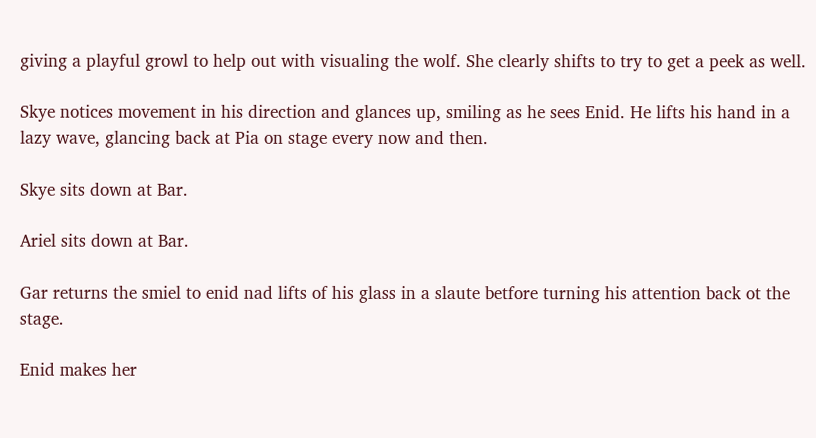giving a playful growl to help out with visualing the wolf. She clearly shifts to try to get a peek as well.

Skye notices movement in his direction and glances up, smiling as he sees Enid. He lifts his hand in a lazy wave, glancing back at Pia on stage every now and then.

Skye sits down at Bar.

Ariel sits down at Bar.

Gar returns the smiel to enid nad lifts of his glass in a slaute betfore turning his attention back ot the stage.

Enid makes her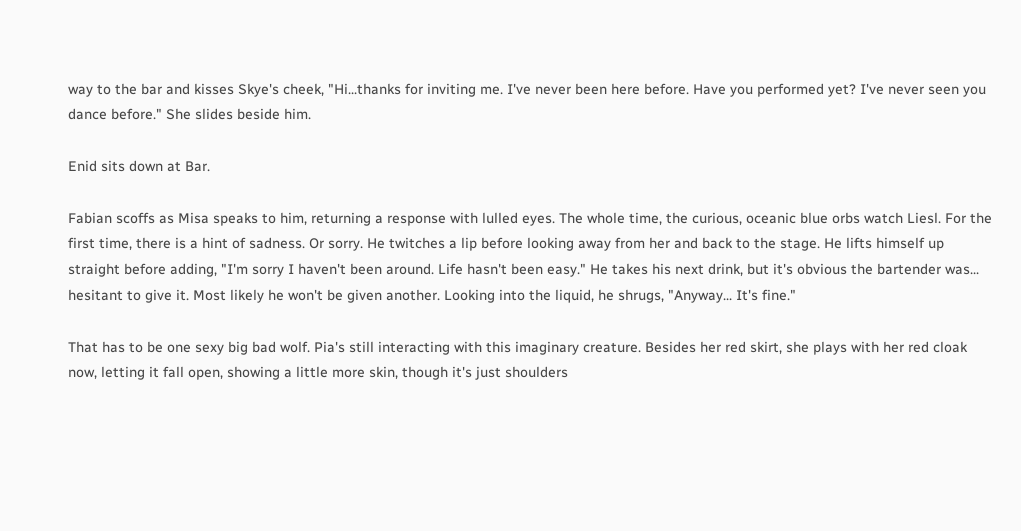way to the bar and kisses Skye's cheek, "Hi...thanks for inviting me. I've never been here before. Have you performed yet? I've never seen you dance before." She slides beside him.

Enid sits down at Bar.

Fabian scoffs as Misa speaks to him, returning a response with lulled eyes. The whole time, the curious, oceanic blue orbs watch Liesl. For the first time, there is a hint of sadness. Or sorry. He twitches a lip before looking away from her and back to the stage. He lifts himself up straight before adding, "I'm sorry I haven't been around. Life hasn't been easy." He takes his next drink, but it's obvious the bartender was... hesitant to give it. Most likely he won't be given another. Looking into the liquid, he shrugs, "Anyway... It's fine."

That has to be one sexy big bad wolf. Pia's still interacting with this imaginary creature. Besides her red skirt, she plays with her red cloak now, letting it fall open, showing a little more skin, though it's just shoulders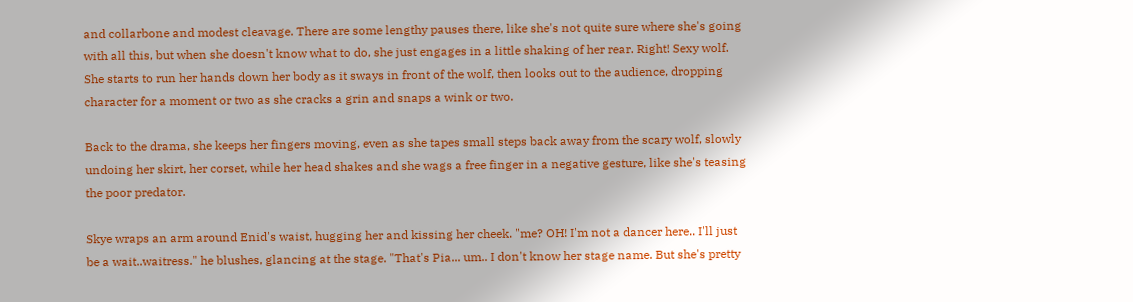and collarbone and modest cleavage. There are some lengthy pauses there, like she's not quite sure where she's going with all this, but when she doesn't know what to do, she just engages in a little shaking of her rear. Right! Sexy wolf. She starts to run her hands down her body as it sways in front of the wolf, then looks out to the audience, dropping character for a moment or two as she cracks a grin and snaps a wink or two.

Back to the drama, she keeps her fingers moving, even as she tapes small steps back away from the scary wolf, slowly undoing her skirt, her corset, while her head shakes and she wags a free finger in a negative gesture, like she's teasing the poor predator.

Skye wraps an arm around Enid's waist, hugging her and kissing her cheek. "me? OH! I'm not a dancer here.. I'll just be a wait..waitress." he blushes, glancing at the stage. "That's Pia... um.. I don't know her stage name. But she's pretty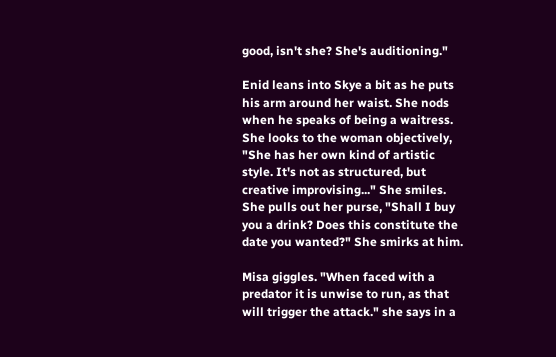good, isn't she? She's auditioning."

Enid leans into Skye a bit as he puts his arm around her waist. She nods when he speaks of being a waitress. She looks to the woman objectively, "She has her own kind of artistic style. It's not as structured, but creative improvising..." She smiles. She pulls out her purse, "Shall I buy you a drink? Does this constitute the date you wanted?" She smirks at him.

Misa giggles. "When faced with a predator it is unwise to run, as that will trigger the attack." she says in a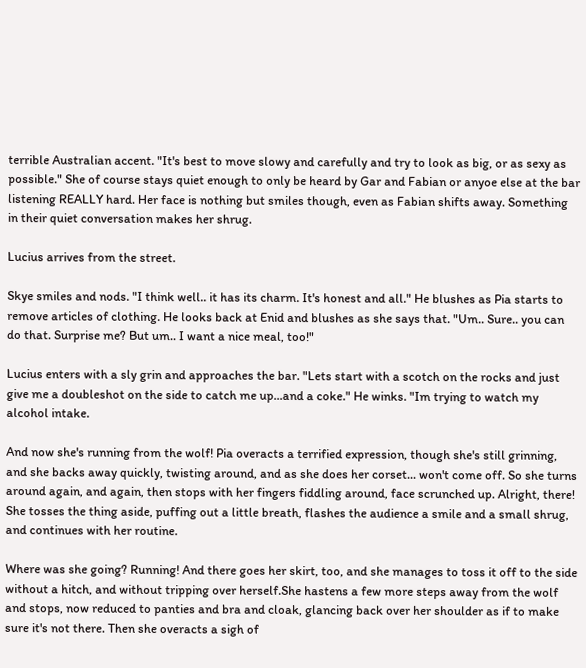terrible Australian accent. "It's best to move slowy and carefully and try to look as big, or as sexy as possible." She of course stays quiet enough to only be heard by Gar and Fabian or anyoe else at the bar listening REALLY hard. Her face is nothing but smiles though, even as Fabian shifts away. Something in their quiet conversation makes her shrug.

Lucius arrives from the street.

Skye smiles and nods. "I think well.. it has its charm. It's honest and all." He blushes as Pia starts to remove articles of clothing. He looks back at Enid and blushes as she says that. "Um.. Sure.. you can do that. Surprise me? But um.. I want a nice meal, too!"

Lucius enters with a sly grin and approaches the bar. "Lets start with a scotch on the rocks and just give me a doubleshot on the side to catch me up...and a coke." He winks. "Im trying to watch my alcohol intake.

And now she's running from the wolf! Pia overacts a terrified expression, though she's still grinning, and she backs away quickly, twisting around, and as she does her corset... won't come off. So she turns around again, and again, then stops with her fingers fiddling around, face scrunched up. Alright, there! She tosses the thing aside, puffing out a little breath, flashes the audience a smile and a small shrug, and continues with her routine.

Where was she going? Running! And there goes her skirt, too, and she manages to toss it off to the side without a hitch, and without tripping over herself.She hastens a few more steps away from the wolf and stops, now reduced to panties and bra and cloak, glancing back over her shoulder as if to make sure it's not there. Then she overacts a sigh of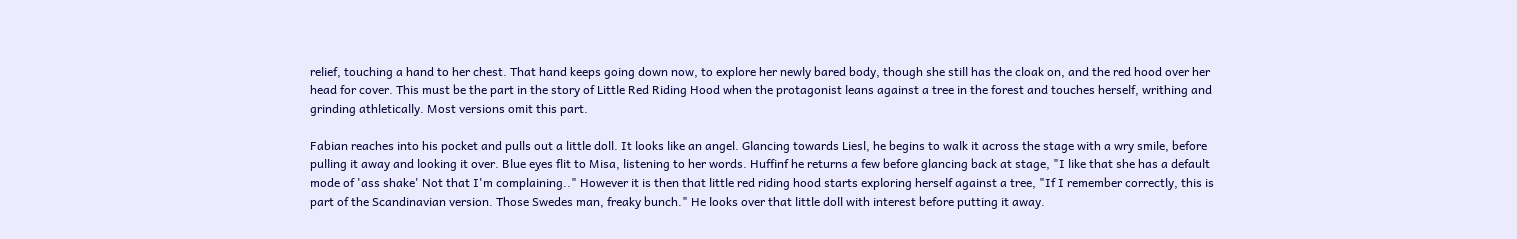relief, touching a hand to her chest. That hand keeps going down now, to explore her newly bared body, though she still has the cloak on, and the red hood over her head for cover. This must be the part in the story of Little Red Riding Hood when the protagonist leans against a tree in the forest and touches herself, writhing and grinding athletically. Most versions omit this part.

Fabian reaches into his pocket and pulls out a little doll. It looks like an angel. Glancing towards Liesl, he begins to walk it across the stage with a wry smile, before pulling it away and looking it over. Blue eyes flit to Misa, listening to her words. Huffinf he returns a few before glancing back at stage, "I like that she has a default mode of 'ass shake' Not that I'm complaining.." However it is then that little red riding hood starts exploring herself against a tree, "If I remember correctly, this is part of the Scandinavian version. Those Swedes man, freaky bunch." He looks over that little doll with interest before putting it away.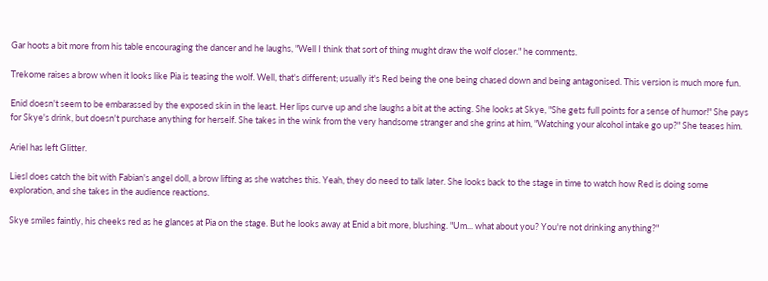Gar hoots a bit more from his table encouraging the dancer and he laughs, "Well I think that sort of thing mught draw the wolf closer." he comments.

Trekome raises a brow when it looks like Pia is teasing the wolf. Well, that's different; usually it's Red being the one being chased down and being antagonised. This version is much more fun.

Enid doesn't seem to be embarassed by the exposed skin in the least. Her lips curve up and she laughs a bit at the acting. She looks at Skye, "She gets full points for a sense of humor!" She pays for Skye's drink, but doesn't purchase anything for herself. She takes in the wink from the very handsome stranger and she grins at him, "Watching your alcohol intake go up?" She teases him.

Ariel has left Glitter.

Liesl does catch the bit with Fabian's angel doll, a brow lifting as she watches this. Yeah, they do need to talk later. She looks back to the stage in time to watch how Red is doing some exploration, and she takes in the audience reactions.

Skye smiles faintly, his cheeks red as he glances at Pia on the stage. But he looks away at Enid a bit more, blushing. "Um... what about you? You're not drinking anything?"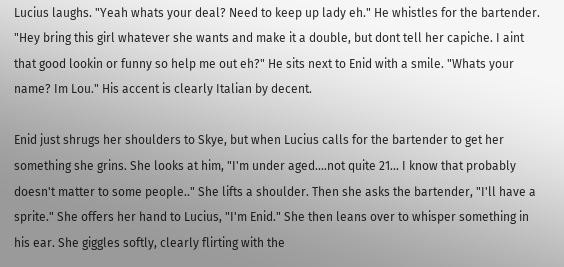Lucius laughs. "Yeah whats your deal? Need to keep up lady eh." He whistles for the bartender. "Hey bring this girl whatever she wants and make it a double, but dont tell her capiche. I aint that good lookin or funny so help me out eh?" He sits next to Enid with a smile. "Whats your name? Im Lou." His accent is clearly Italian by decent.

Enid just shrugs her shoulders to Skye, but when Lucius calls for the bartender to get her something she grins. She looks at him, "I'm under aged....not quite 21... I know that probably doesn't matter to some people.." She lifts a shoulder. Then she asks the bartender, "I'll have a sprite." She offers her hand to Lucius, "I'm Enid." She then leans over to whisper something in his ear. She giggles softly, clearly flirting with the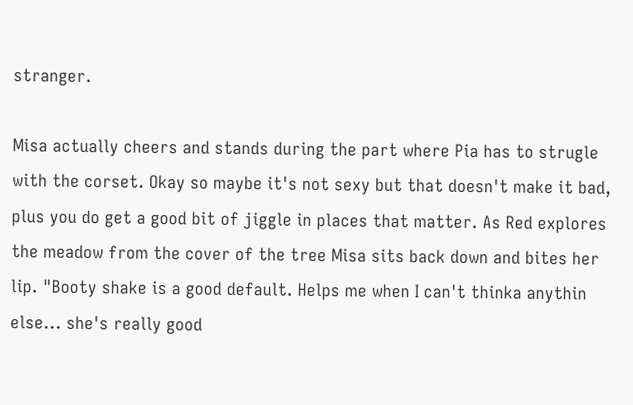stranger.

Misa actually cheers and stands during the part where Pia has to strugle with the corset. Okay so maybe it's not sexy but that doesn't make it bad, plus you do get a good bit of jiggle in places that matter. As Red explores the meadow from the cover of the tree Misa sits back down and bites her lip. "Booty shake is a good default. Helps me when I can't thinka anythin else... she's really good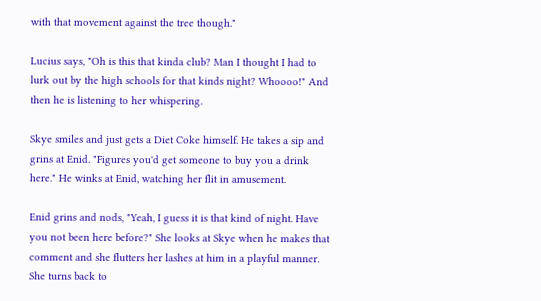with that movement against the tree though."

Lucius says, "Oh is this that kinda club? Man I thought I had to lurk out by the high schools for that kinds night? Whoooo!" And then he is listening to her whispering.

Skye smiles and just gets a Diet Coke himself. He takes a sip and grins at Enid. "Figures you'd get someone to buy you a drink here." He winks at Enid, watching her flit in amusement.

Enid grins and nods, "Yeah, I guess it is that kind of night. Have you not been here before?" She looks at Skye when he makes that comment and she flutters her lashes at him in a playful manner. She turns back to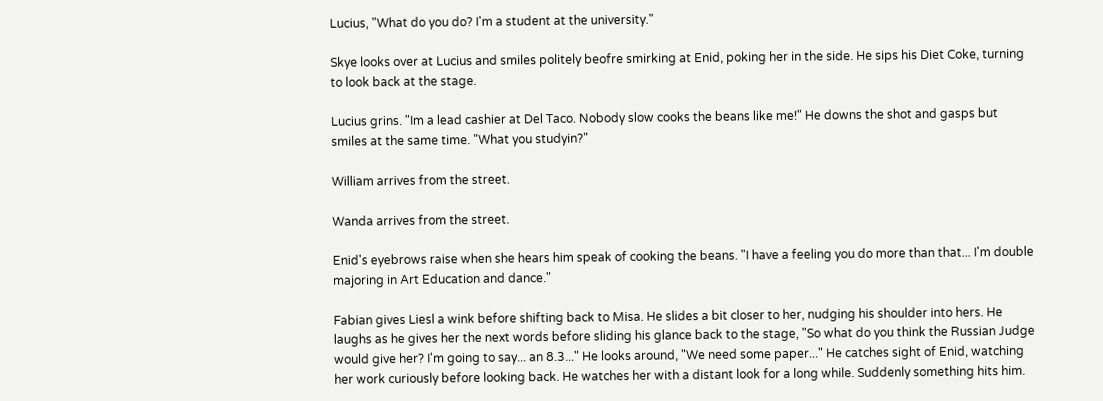Lucius, "What do you do? I'm a student at the university."

Skye looks over at Lucius and smiles politely beofre smirking at Enid, poking her in the side. He sips his Diet Coke, turning to look back at the stage.

Lucius grins. "Im a lead cashier at Del Taco. Nobody slow cooks the beans like me!" He downs the shot and gasps but smiles at the same time. "What you studyin?"

William arrives from the street.

Wanda arrives from the street.

Enid's eyebrows raise when she hears him speak of cooking the beans. "I have a feeling you do more than that... I'm double majoring in Art Education and dance."

Fabian gives Liesl a wink before shifting back to Misa. He slides a bit closer to her, nudging his shoulder into hers. He laughs as he gives her the next words before sliding his glance back to the stage, "So what do you think the Russian Judge would give her? I'm going to say... an 8.3..." He looks around, "We need some paper..." He catches sight of Enid, watching her work curiously before looking back. He watches her with a distant look for a long while. Suddenly something hits him.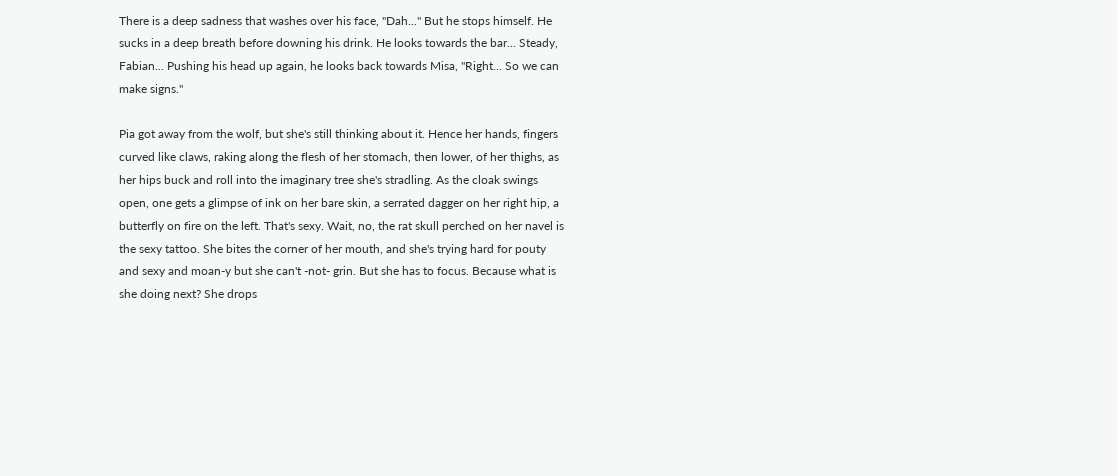There is a deep sadness that washes over his face, "Dah..." But he stops himself. He sucks in a deep breath before downing his drink. He looks towards the bar... Steady, Fabian... Pushing his head up again, he looks back towards Misa, "Right... So we can make signs."

Pia got away from the wolf, but she's still thinking about it. Hence her hands, fingers curved like claws, raking along the flesh of her stomach, then lower, of her thighs, as her hips buck and roll into the imaginary tree she's stradling. As the cloak swings open, one gets a glimpse of ink on her bare skin, a serrated dagger on her right hip, a butterfly on fire on the left. That's sexy. Wait, no, the rat skull perched on her navel is the sexy tattoo. She bites the corner of her mouth, and she's trying hard for pouty and sexy and moan-y but she can't -not- grin. But she has to focus. Because what is she doing next? She drops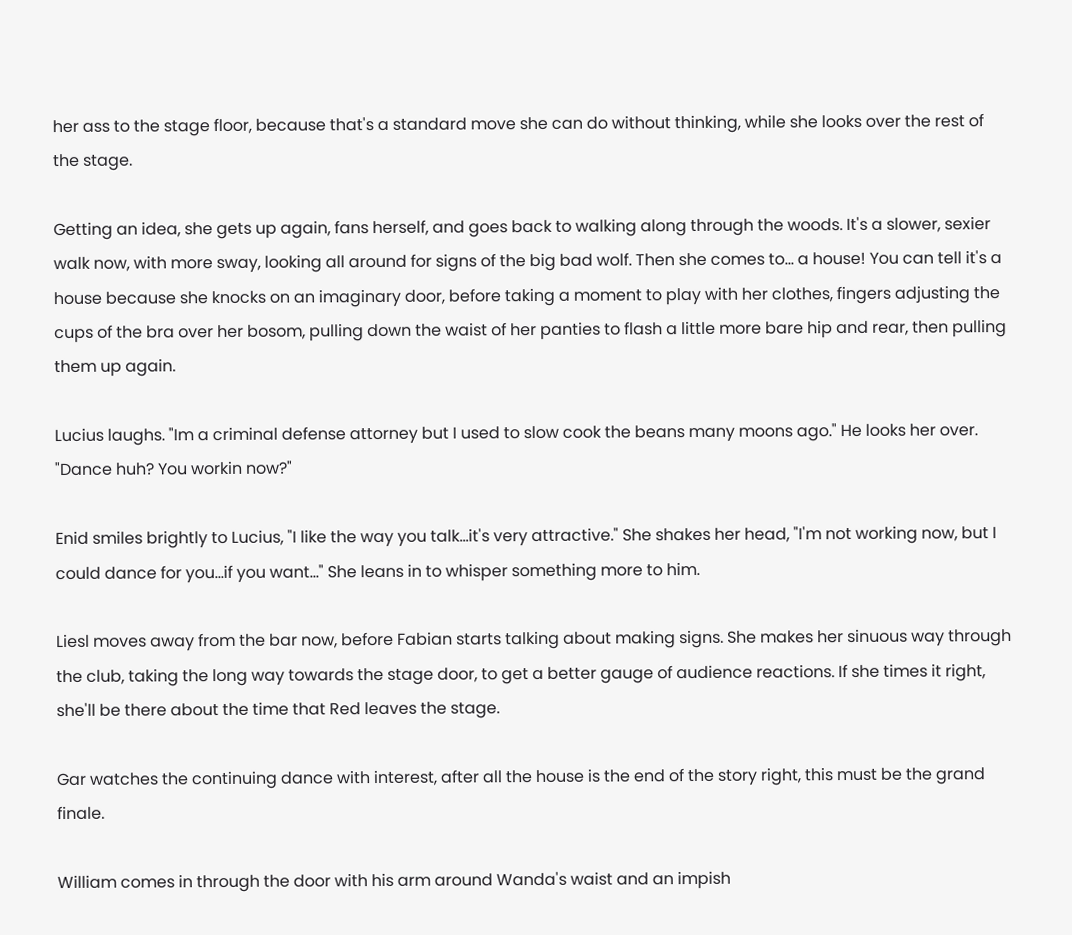her ass to the stage floor, because that's a standard move she can do without thinking, while she looks over the rest of the stage.

Getting an idea, she gets up again, fans herself, and goes back to walking along through the woods. It's a slower, sexier walk now, with more sway, looking all around for signs of the big bad wolf. Then she comes to... a house! You can tell it's a house because she knocks on an imaginary door, before taking a moment to play with her clothes, fingers adjusting the cups of the bra over her bosom, pulling down the waist of her panties to flash a little more bare hip and rear, then pulling them up again.

Lucius laughs. "Im a criminal defense attorney but I used to slow cook the beans many moons ago." He looks her over. "Dance huh? You workin now?"

Enid smiles brightly to Lucius, "I like the way you talk...it's very attractive." She shakes her head, "I'm not working now, but I could dance for you...if you want..." She leans in to whisper something more to him.

Liesl moves away from the bar now, before Fabian starts talking about making signs. She makes her sinuous way through the club, taking the long way towards the stage door, to get a better gauge of audience reactions. If she times it right, she'll be there about the time that Red leaves the stage.

Gar watches the continuing dance with interest, after all the house is the end of the story right, this must be the grand finale.

William comes in through the door with his arm around Wanda's waist and an impish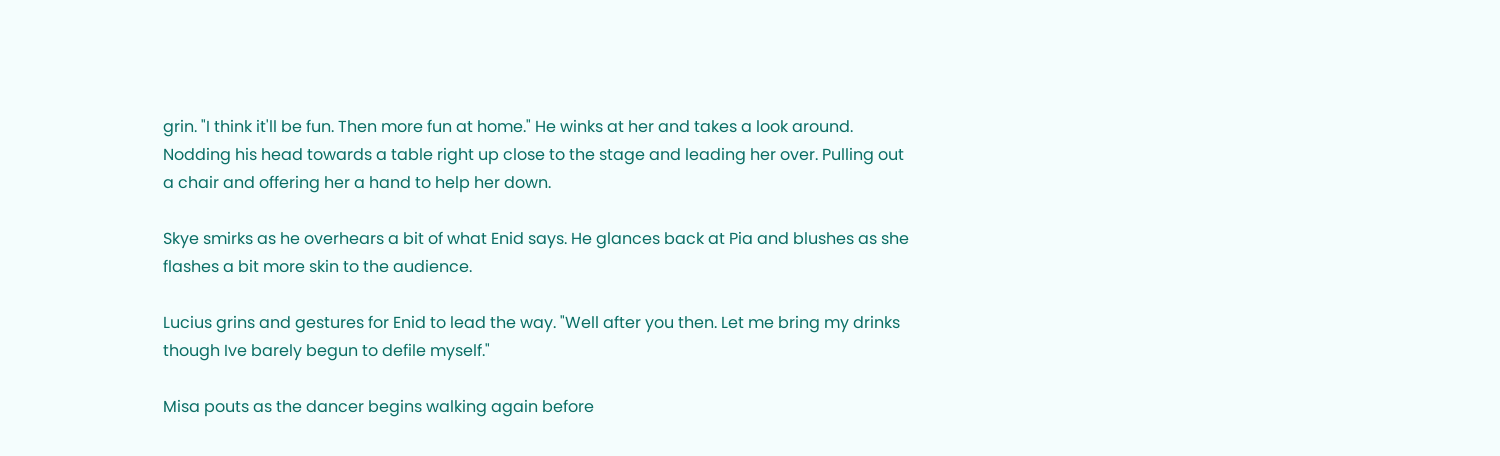grin. "I think it'll be fun. Then more fun at home." He winks at her and takes a look around. Nodding his head towards a table right up close to the stage and leading her over. Pulling out a chair and offering her a hand to help her down.

Skye smirks as he overhears a bit of what Enid says. He glances back at Pia and blushes as she flashes a bit more skin to the audience.

Lucius grins and gestures for Enid to lead the way. "Well after you then. Let me bring my drinks though Ive barely begun to defile myself."

Misa pouts as the dancer begins walking again before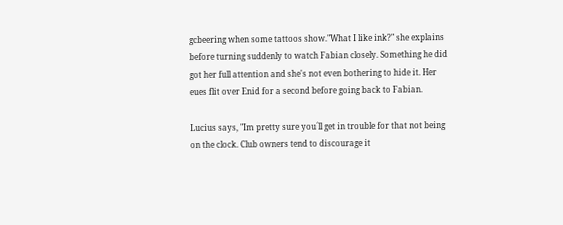gcbeering when some tattoos show."What I like ink?" she explains before turning suddenly to watch Fabian closely. Something he did got her full attention and she's not even bothering to hide it. Her eues flit over Enid for a second before going back to Fabian.

Lucius says, "Im pretty sure you´ll get in trouble for that not being on the clock. Club owners tend to discourage it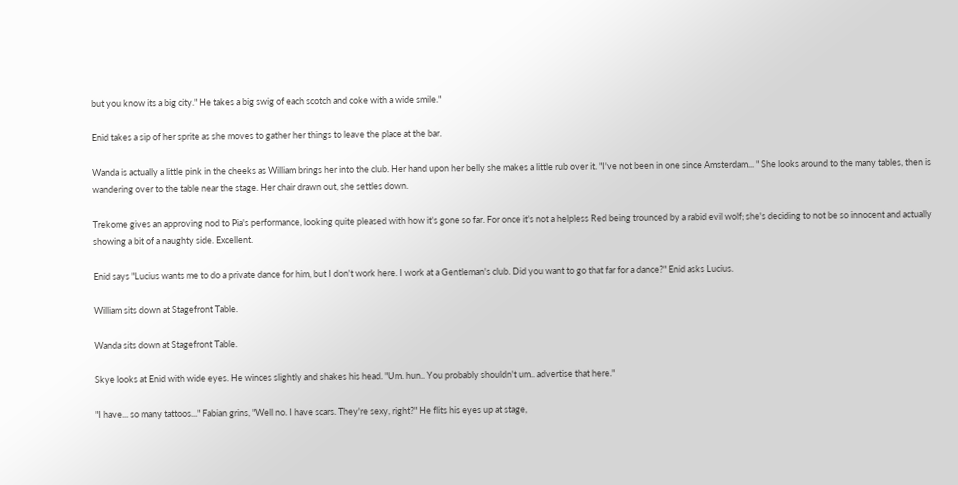but you know its a big city." He takes a big swig of each scotch and coke with a wide smile."

Enid takes a sip of her sprite as she moves to gather her things to leave the place at the bar.

Wanda is actually a little pink in the cheeks as William brings her into the club. Her hand upon her belly she makes a little rub over it. "I've not been in one since Amsterdam... " She looks around to the many tables, then is wandering over to the table near the stage. Her chair drawn out, she settles down.

Trekome gives an approving nod to Pia's performance, looking quite pleased with how it's gone so far. For once it's not a helpless Red being trounced by a rabid evil wolf; she's deciding to not be so innocent and actually showing a bit of a naughty side. Excellent.

Enid says "Lucius wants me to do a private dance for him, but I don't work here. I work at a Gentleman's club. Did you want to go that far for a dance?" Enid asks Lucius.

William sits down at Stagefront Table.

Wanda sits down at Stagefront Table.

Skye looks at Enid with wide eyes. He winces slightly and shakes his head. "Um. hun.. You probably shouldn't um.. advertise that here."

"I have... so many tattoos..." Fabian grins, "Well no. I have scars. They're sexy, right?" He flits his eyes up at stage,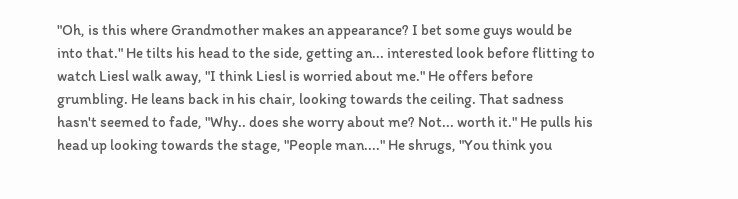"Oh, is this where Grandmother makes an appearance? I bet some guys would be into that." He tilts his head to the side, getting an... interested look before flitting to watch Liesl walk away, "I think Liesl is worried about me." He offers before grumbling. He leans back in his chair, looking towards the ceiling. That sadness hasn't seemed to fade, "Why.. does she worry about me? Not... worth it." He pulls his head up looking towards the stage, "People man...." He shrugs, "You think you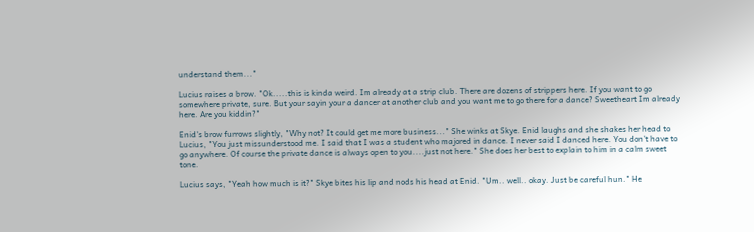understand them..."

Lucius raises a brow. "Ok.....this is kinda weird. Im already at a strip club. There are dozens of strippers here. If you want to go somewhere private, sure. But your sayin your a dancer at another club and you want me to go there for a dance? Sweetheart Im already here. Are you kiddin?"

Enid's brow furrows slightly, "Why not? It could get me more business..." She winks at Skye. Enid laughs and she shakes her head to Lucius, "You just missunderstood me. I said that I was a student who majored in dance. I never said I danced here. You don't have to go anywhere. Of course the private dance is always open to you....just not here." She does her best to explain to him in a calm sweet tone.

Lucius says, "Yeah how much is it?" Skye bites his lip and nods his head at Enid. "Um.. well.. okay. Just be careful hun." He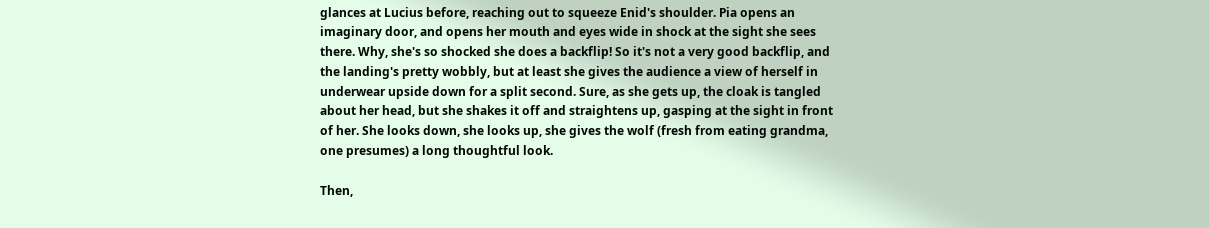glances at Lucius before, reaching out to squeeze Enid's shoulder. Pia opens an imaginary door, and opens her mouth and eyes wide in shock at the sight she sees there. Why, she's so shocked she does a backflip! So it's not a very good backflip, and the landing's pretty wobbly, but at least she gives the audience a view of herself in underwear upside down for a split second. Sure, as she gets up, the cloak is tangled about her head, but she shakes it off and straightens up, gasping at the sight in front of her. She looks down, she looks up, she gives the wolf (fresh from eating grandma, one presumes) a long thoughtful look.

Then,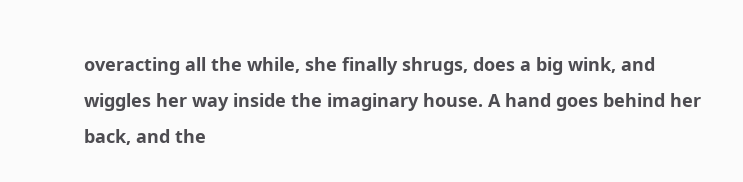overacting all the while, she finally shrugs, does a big wink, and wiggles her way inside the imaginary house. A hand goes behind her back, and the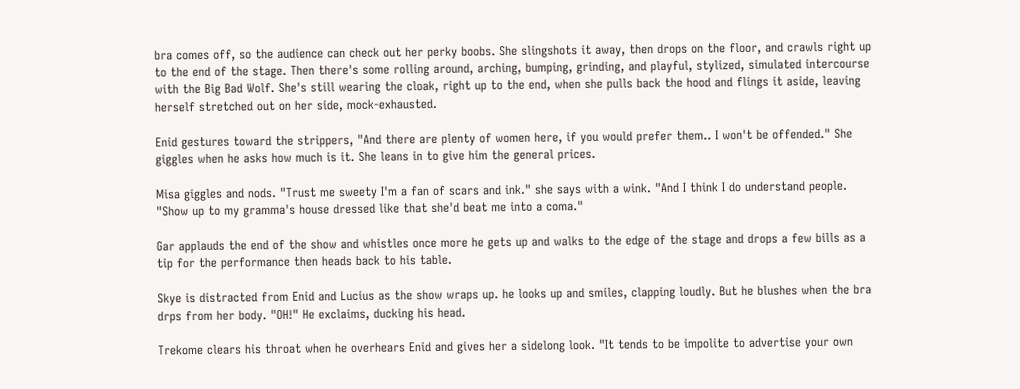bra comes off, so the audience can check out her perky boobs. She slingshots it away, then drops on the floor, and crawls right up to the end of the stage. Then there's some rolling around, arching, bumping, grinding, and playful, stylized, simulated intercourse with the Big Bad Wolf. She's still wearing the cloak, right up to the end, when she pulls back the hood and flings it aside, leaving herself stretched out on her side, mock-exhausted.

Enid gestures toward the strippers, "And there are plenty of women here, if you would prefer them.. I won't be offended." She giggles when he asks how much is it. She leans in to give him the general prices.

Misa giggles and nods. "Trust me sweety I'm a fan of scars and ink." she says with a wink. "And I think I do understand people. "Show up to my gramma's house dressed like that she'd beat me into a coma."

Gar applauds the end of the show and whistles once more he gets up and walks to the edge of the stage and drops a few bills as a tip for the performance then heads back to his table.

Skye is distracted from Enid and Lucius as the show wraps up. he looks up and smiles, clapping loudly. But he blushes when the bra drps from her body. "OH!" He exclaims, ducking his head.

Trekome clears his throat when he overhears Enid and gives her a sidelong look. "It tends to be impolite to advertise your own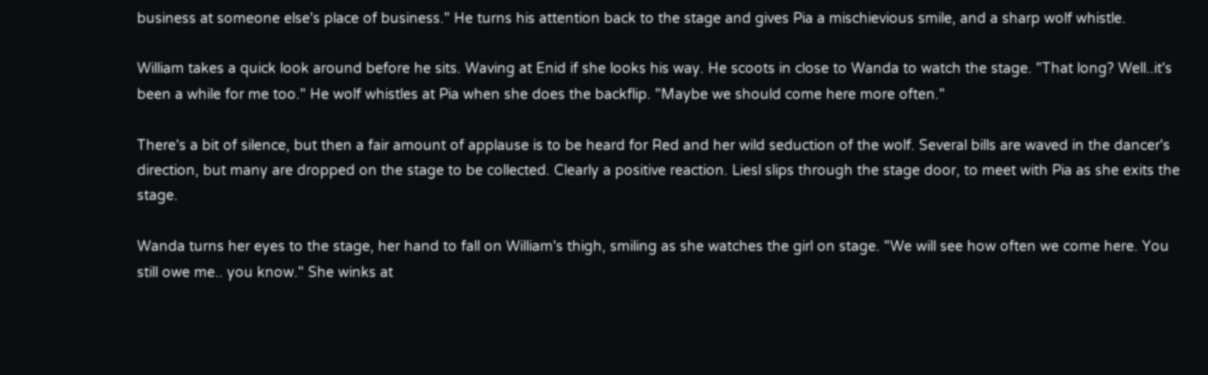business at someone else's place of business." He turns his attention back to the stage and gives Pia a mischievious smile, and a sharp wolf whistle.

William takes a quick look around before he sits. Waving at Enid if she looks his way. He scoots in close to Wanda to watch the stage. "That long? Well..it's been a while for me too." He wolf whistles at Pia when she does the backflip. "Maybe we should come here more often."

There's a bit of silence, but then a fair amount of applause is to be heard for Red and her wild seduction of the wolf. Several bills are waved in the dancer's direction, but many are dropped on the stage to be collected. Clearly a positive reaction. Liesl slips through the stage door, to meet with Pia as she exits the stage.

Wanda turns her eyes to the stage, her hand to fall on William's thigh, smiling as she watches the girl on stage. "We will see how often we come here. You still owe me.. you know." She winks at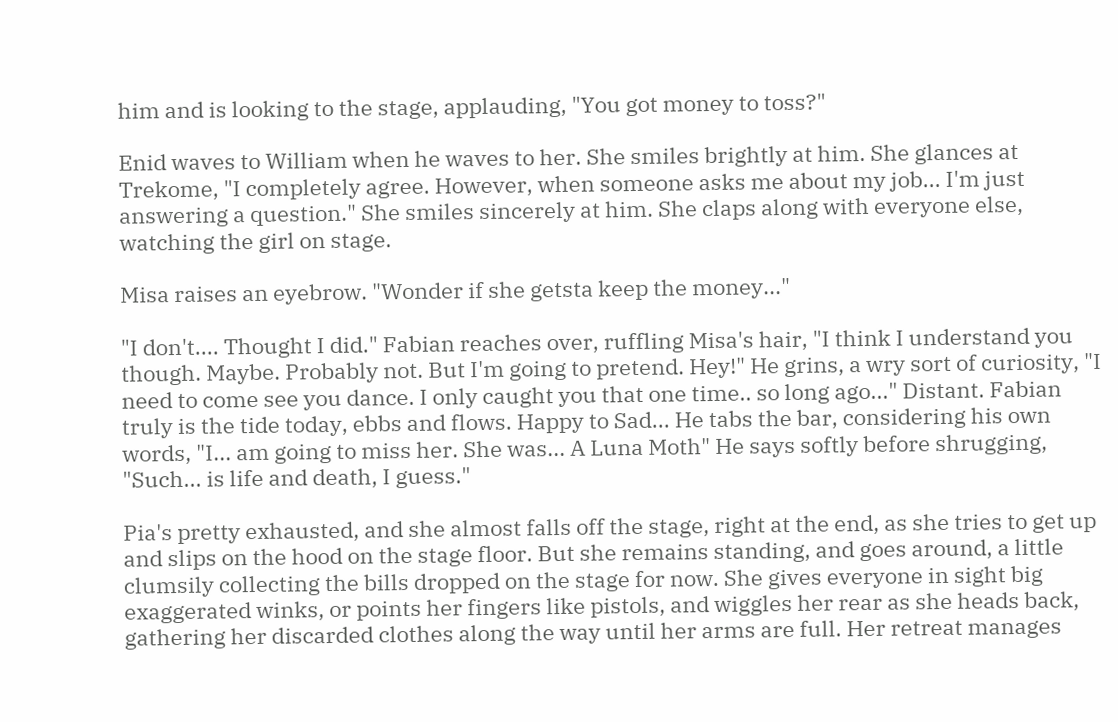him and is looking to the stage, applauding, "You got money to toss?"

Enid waves to William when he waves to her. She smiles brightly at him. She glances at Trekome, "I completely agree. However, when someone asks me about my job... I'm just answering a question." She smiles sincerely at him. She claps along with everyone else, watching the girl on stage.

Misa raises an eyebrow. "Wonder if she getsta keep the money..."

"I don't.... Thought I did." Fabian reaches over, ruffling Misa's hair, "I think I understand you though. Maybe. Probably not. But I'm going to pretend. Hey!" He grins, a wry sort of curiosity, "I need to come see you dance. I only caught you that one time.. so long ago..." Distant. Fabian truly is the tide today, ebbs and flows. Happy to Sad... He tabs the bar, considering his own words, "I... am going to miss her. She was... A Luna Moth" He says softly before shrugging, "Such... is life and death, I guess."

Pia's pretty exhausted, and she almost falls off the stage, right at the end, as she tries to get up and slips on the hood on the stage floor. But she remains standing, and goes around, a little clumsily collecting the bills dropped on the stage for now. She gives everyone in sight big exaggerated winks, or points her fingers like pistols, and wiggles her rear as she heads back, gathering her discarded clothes along the way until her arms are full. Her retreat manages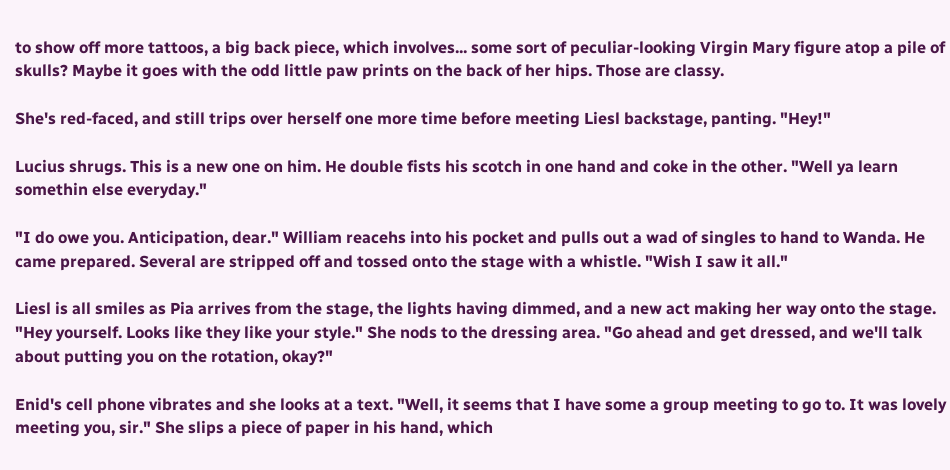to show off more tattoos, a big back piece, which involves... some sort of peculiar-looking Virgin Mary figure atop a pile of skulls? Maybe it goes with the odd little paw prints on the back of her hips. Those are classy.

She's red-faced, and still trips over herself one more time before meeting Liesl backstage, panting. "Hey!"

Lucius shrugs. This is a new one on him. He double fists his scotch in one hand and coke in the other. "Well ya learn somethin else everyday."

"I do owe you. Anticipation, dear." William reacehs into his pocket and pulls out a wad of singles to hand to Wanda. He came prepared. Several are stripped off and tossed onto the stage with a whistle. "Wish I saw it all."

Liesl is all smiles as Pia arrives from the stage, the lights having dimmed, and a new act making her way onto the stage. "Hey yourself. Looks like they like your style." She nods to the dressing area. "Go ahead and get dressed, and we'll talk about putting you on the rotation, okay?"

Enid's cell phone vibrates and she looks at a text. "Well, it seems that I have some a group meeting to go to. It was lovely meeting you, sir." She slips a piece of paper in his hand, which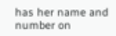has her name and number on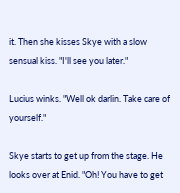it. Then she kisses Skye with a slow sensual kiss. "I'll see you later."

Lucius winks. "Well ok darlin. Take care of yourself."

Skye starts to get up from the stage. He looks over at Enid. "Oh! You have to get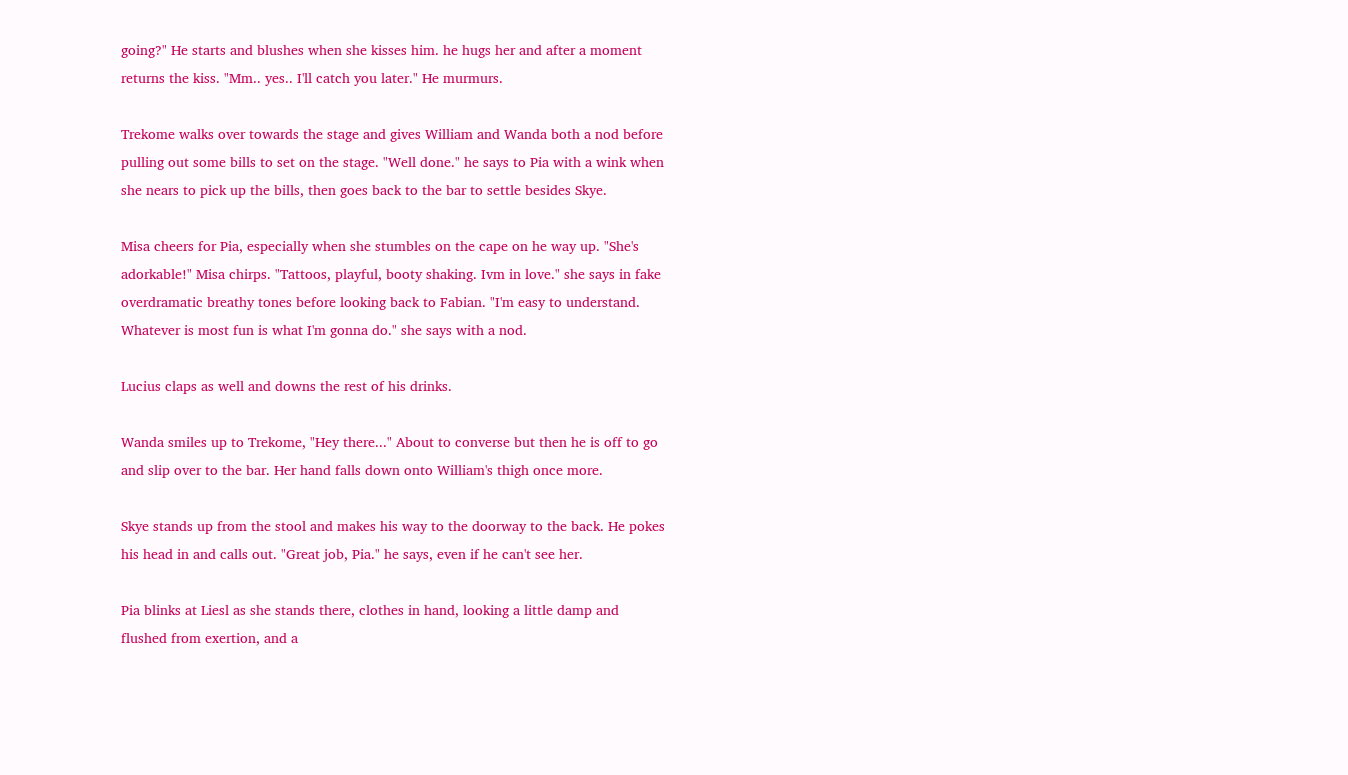going?" He starts and blushes when she kisses him. he hugs her and after a moment returns the kiss. "Mm.. yes.. I'll catch you later." He murmurs.

Trekome walks over towards the stage and gives William and Wanda both a nod before pulling out some bills to set on the stage. "Well done." he says to Pia with a wink when she nears to pick up the bills, then goes back to the bar to settle besides Skye.

Misa cheers for Pia, especially when she stumbles on the cape on he way up. "She's adorkable!" Misa chirps. "Tattoos, playful, booty shaking. Ivm in love." she says in fake overdramatic breathy tones before looking back to Fabian. "I'm easy to understand. Whatever is most fun is what I'm gonna do." she says with a nod.

Lucius claps as well and downs the rest of his drinks.

Wanda smiles up to Trekome, "Hey there..." About to converse but then he is off to go and slip over to the bar. Her hand falls down onto William's thigh once more.

Skye stands up from the stool and makes his way to the doorway to the back. He pokes his head in and calls out. "Great job, Pia." he says, even if he can't see her.

Pia blinks at Liesl as she stands there, clothes in hand, looking a little damp and flushed from exertion, and a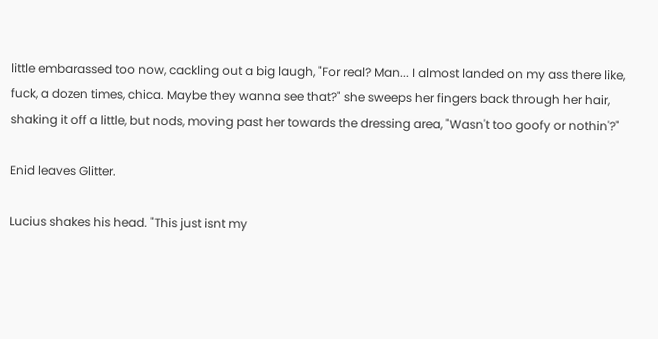little embarassed too now, cackling out a big laugh, "For real? Man... I almost landed on my ass there like, fuck, a dozen times, chica. Maybe they wanna see that?" she sweeps her fingers back through her hair, shaking it off a little, but nods, moving past her towards the dressing area, "Wasn't too goofy or nothin'?"

Enid leaves Glitter.

Lucius shakes his head. "This just isnt my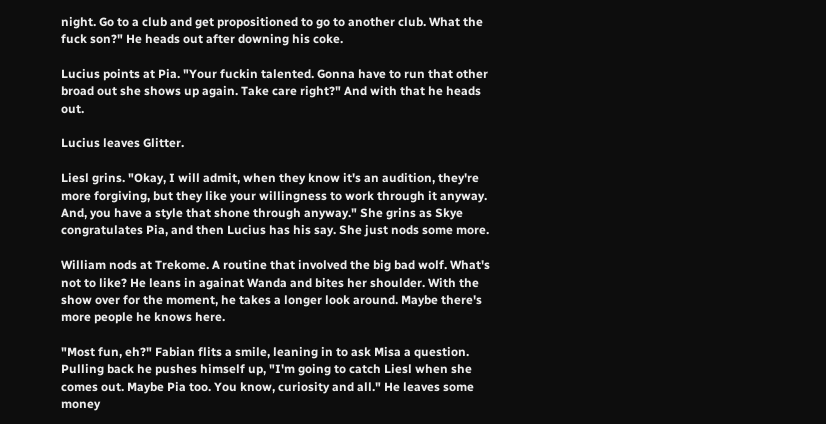night. Go to a club and get propositioned to go to another club. What the fuck son?" He heads out after downing his coke.

Lucius points at Pia. "Your fuckin talented. Gonna have to run that other broad out she shows up again. Take care right?" And with that he heads out.

Lucius leaves Glitter.

Liesl grins. "Okay, I will admit, when they know it's an audition, they're more forgiving, but they like your willingness to work through it anyway. And, you have a style that shone through anyway." She grins as Skye congratulates Pia, and then Lucius has his say. She just nods some more.

William nods at Trekome. A routine that involved the big bad wolf. What's not to like? He leans in againat Wanda and bites her shoulder. With the show over for the moment, he takes a longer look around. Maybe there's more people he knows here.

"Most fun, eh?" Fabian flits a smile, leaning in to ask Misa a question. Pulling back he pushes himself up, "I'm going to catch Liesl when she comes out. Maybe Pia too. You know, curiosity and all." He leaves some money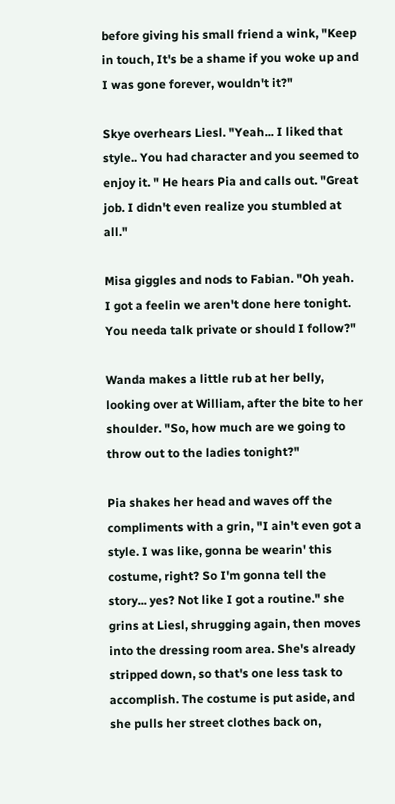before giving his small friend a wink, "Keep in touch, It's be a shame if you woke up and I was gone forever, wouldn't it?"

Skye overhears Liesl. "Yeah... I liked that style.. You had character and you seemed to enjoy it. " He hears Pia and calls out. "Great job. I didn't even realize you stumbled at all."

Misa giggles and nods to Fabian. "Oh yeah. I got a feelin we aren't done here tonight. You needa talk private or should I follow?"

Wanda makes a little rub at her belly, looking over at William, after the bite to her shoulder. "So, how much are we going to throw out to the ladies tonight?"

Pia shakes her head and waves off the compliments with a grin, "I ain't even got a style. I was like, gonna be wearin' this costume, right? So I'm gonna tell the story... yes? Not like I got a routine." she grins at Liesl, shrugging again, then moves into the dressing room area. She's already stripped down, so that's one less task to accomplish. The costume is put aside, and she pulls her street clothes back on,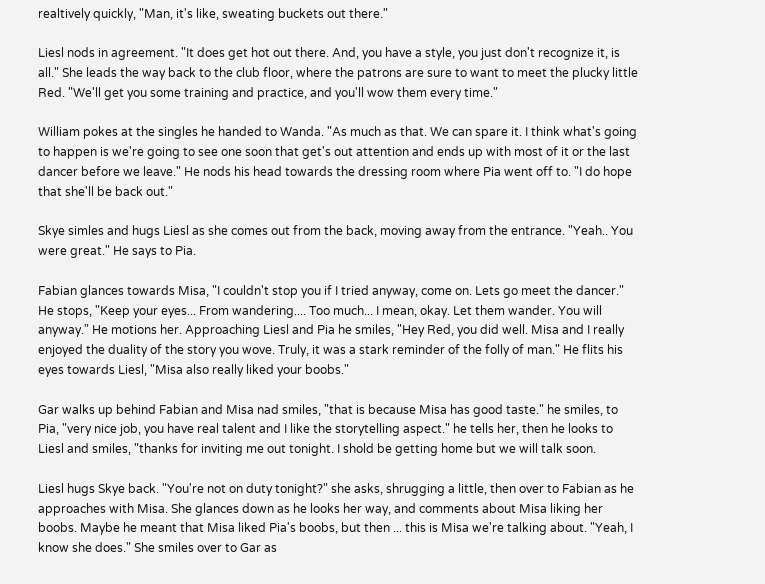realtively quickly, "Man, it's like, sweating buckets out there."

Liesl nods in agreement. "It does get hot out there. And, you have a style, you just don't recognize it, is all." She leads the way back to the club floor, where the patrons are sure to want to meet the plucky little Red. "We'll get you some training and practice, and you'll wow them every time."

William pokes at the singles he handed to Wanda. "As much as that. We can spare it. I think what's going to happen is we're going to see one soon that get's out attention and ends up with most of it or the last dancer before we leave." He nods his head towards the dressing room where Pia went off to. "I do hope that she'll be back out."

Skye simles and hugs Liesl as she comes out from the back, moving away from the entrance. "Yeah.. You were great." He says to Pia.

Fabian glances towards Misa, "I couldn't stop you if I tried anyway, come on. Lets go meet the dancer." He stops, "Keep your eyes... From wandering.... Too much... I mean, okay. Let them wander. You will anyway." He motions her. Approaching Liesl and Pia he smiles, "Hey Red, you did well. Misa and I really enjoyed the duality of the story you wove. Truly, it was a stark reminder of the folly of man." He flits his eyes towards Liesl, "Misa also really liked your boobs."

Gar walks up behind Fabian and Misa nad smiles, "that is because Misa has good taste." he smiles, to Pia, "very nice job, you have real talent and I like the storytelling aspect." he tells her, then he looks to Liesl and smiles, "thanks for inviting me out tonight. I shold be getting home but we will talk soon.

Liesl hugs Skye back. "You're not on duty tonight?" she asks, shrugging a little, then over to Fabian as he approaches with Misa. She glances down as he looks her way, and comments about Misa liking her boobs. Maybe he meant that Misa liked Pia's boobs, but then ... this is Misa we're talking about. "Yeah, I know she does." She smiles over to Gar as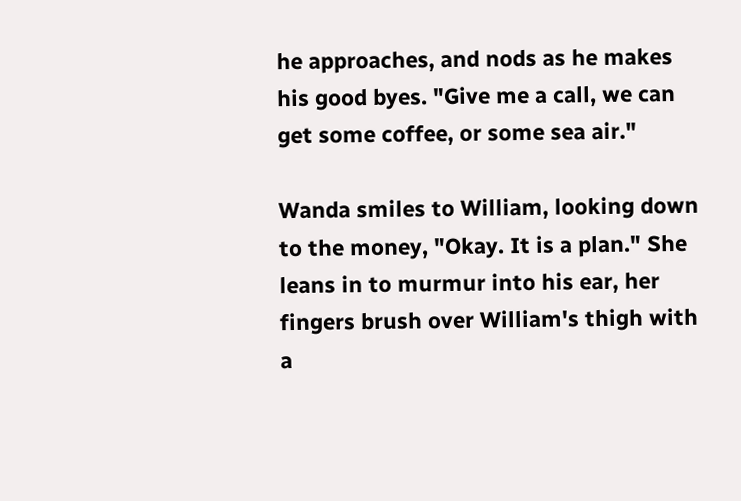he approaches, and nods as he makes his good byes. "Give me a call, we can get some coffee, or some sea air."

Wanda smiles to William, looking down to the money, "Okay. It is a plan." She leans in to murmur into his ear, her fingers brush over William's thigh with a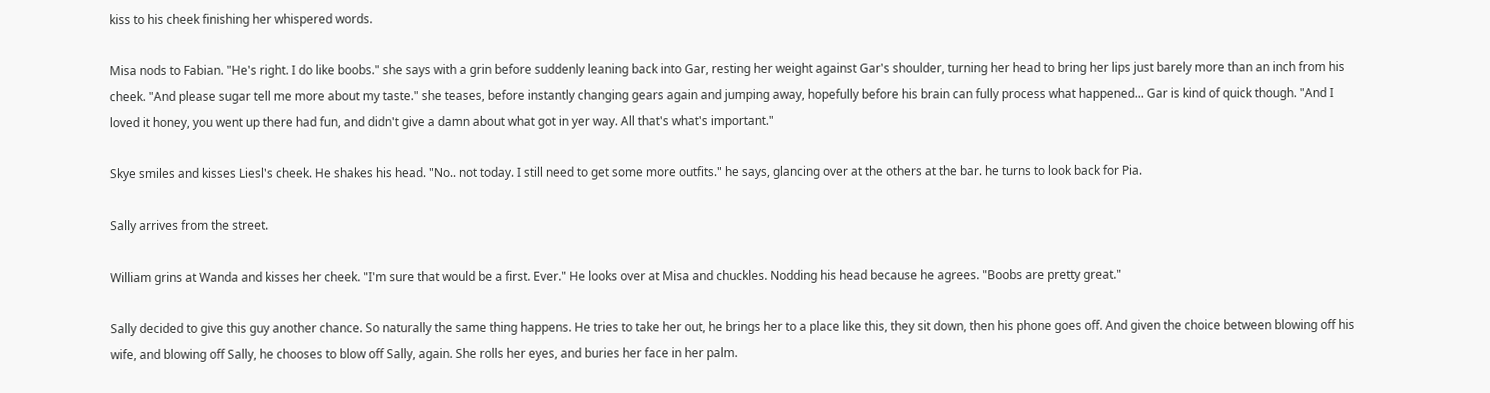kiss to his cheek finishing her whispered words.

Misa nods to Fabian. "He's right. I do like boobs." she says with a grin before suddenly leaning back into Gar, resting her weight against Gar's shoulder, turning her head to bring her lips just barely more than an inch from his cheek. "And please sugar tell me more about my taste." she teases, before instantly changing gears again and jumping away, hopefully before his brain can fully process what happened... Gar is kind of quick though. "And I loved it honey, you went up there had fun, and didn't give a damn about what got in yer way. All that's what's important."

Skye smiles and kisses Liesl's cheek. He shakes his head. "No.. not today. I still need to get some more outfits." he says, glancing over at the others at the bar. he turns to look back for Pia.

Sally arrives from the street.

William grins at Wanda and kisses her cheek. "I'm sure that would be a first. Ever." He looks over at Misa and chuckles. Nodding his head because he agrees. "Boobs are pretty great."

Sally decided to give this guy another chance. So naturally the same thing happens. He tries to take her out, he brings her to a place like this, they sit down, then his phone goes off. And given the choice between blowing off his wife, and blowing off Sally, he chooses to blow off Sally, again. She rolls her eyes, and buries her face in her palm.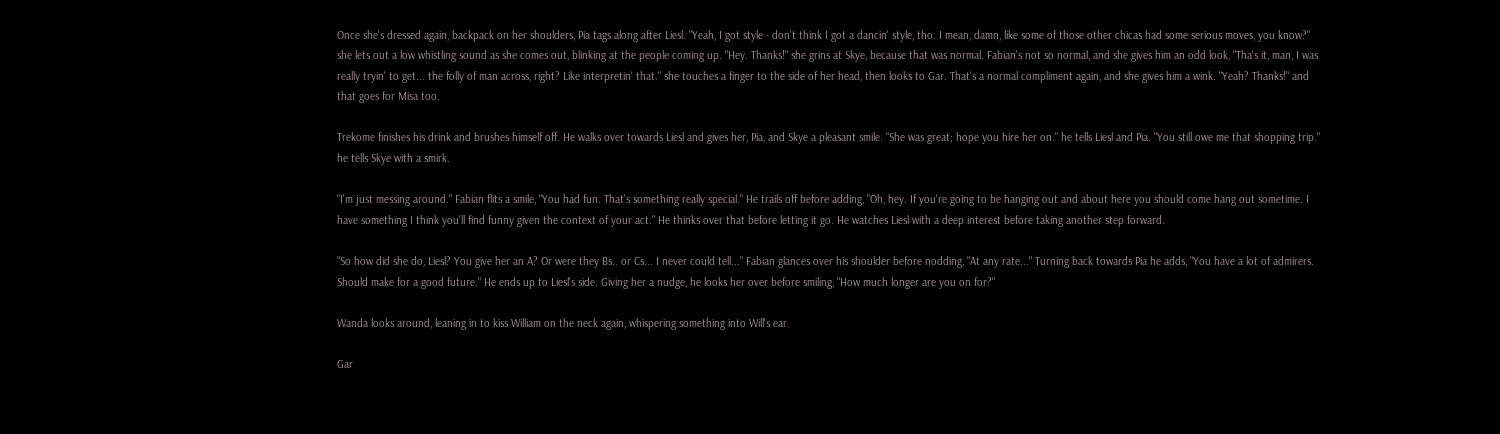Once she's dressed again, backpack on her shoulders, Pia tags along after Liesl. "Yeah, I got style - don't think I got a dancin' style, tho. I mean, damn, like some of those other chicas had some serious moves, you know?" she lets out a low whistling sound as she comes out, blinking at the people coming up. "Hey. Thanks!" she grins at Skye, because that was normal. Fabian's not so normal, and she gives him an odd look, "Tha's it, man, I was really tryin' to get... the folly of man across, right? Like interpretin' that." she touches a finger to the side of her head, then looks to Gar. That's a normal compliment again, and she gives him a wink. "Yeah? Thanks!" and that goes for Misa too.

Trekome finishes his drink and brushes himself off. He walks over towards Liesl and gives her, Pia, and Skye a pleasant smile. "She was great; hope you hire her on." he tells Liesl and Pia. "You still owe me that shopping trip." he tells Skye with a smirk.

"I'm just messing around." Fabian flits a smile, "You had fun. That's something really special." He trails off before adding, "Oh, hey. If you're going to be hanging out and about here you should come hang out sometime. I have something I think you'll find funny given the context of your act." He thinks over that before letting it go. He watches Liesl with a deep interest before taking another step forward.

"So how did she do, Liesl? You give her an A? Or were they Bs.. or Cs... I never could tell..." Fabian glances over his shoulder before nodding, "At any rate..." Turning back towards Pia he adds, "You have a lot of admirers. Should make for a good future." He ends up to Liesl's side. Giving her a nudge, he looks her over before smiling, "How much longer are you on for?"

Wanda looks around, leaning in to kiss William on the neck again, whispering something into Will's ear.

Gar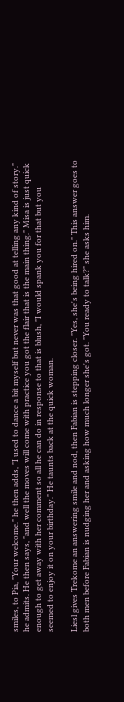smiles, to Pia, "Your welcome." he then adds, "I used to dance a bit myself but never was that good at telling any kind of story." he admits. He then says, "and well the moves will come with practice you got the flair that is the main thing." Misa is just quick enough to get away with her comment so all he can do in response to that is blush, "I would spank you for that but you seemed to enjoy it on your birthday." He taunts back at the quick woman.

Liesl gives Trekome an answering smile and nod, then Fabian is stepping closer. "Yes, she's being hired on." This answer goes to both men before Fabian is nudging her and asking how much longer she's got. "You ready to talk?" she asks him.